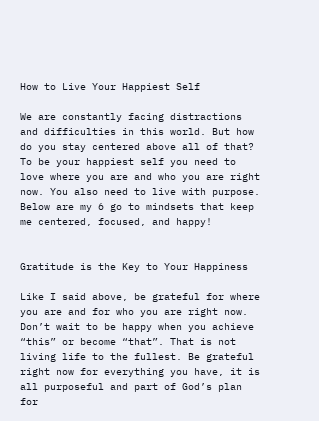How to Live Your Happiest Self

We are constantly facing distractions and difficulties in this world. But how do you stay centered above all of that? To be your happiest self you need to love where you are and who you are right now. You also need to live with purpose. Below are my 6 go to mindsets that keep me centered, focused, and happy!


Gratitude is the Key to Your Happiness

Like I said above, be grateful for where you are and for who you are right now. Don’t wait to be happy when you achieve “this” or become “that”. That is not living life to the fullest. Be grateful right now for everything you have, it is all purposeful and part of God’s plan for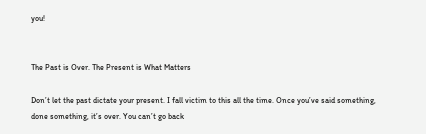you!


The Past is Over. The Present is What Matters

Don’t let the past dictate your present. I fall victim to this all the time. Once you’ve said something, done something, it’s over. You can’t go back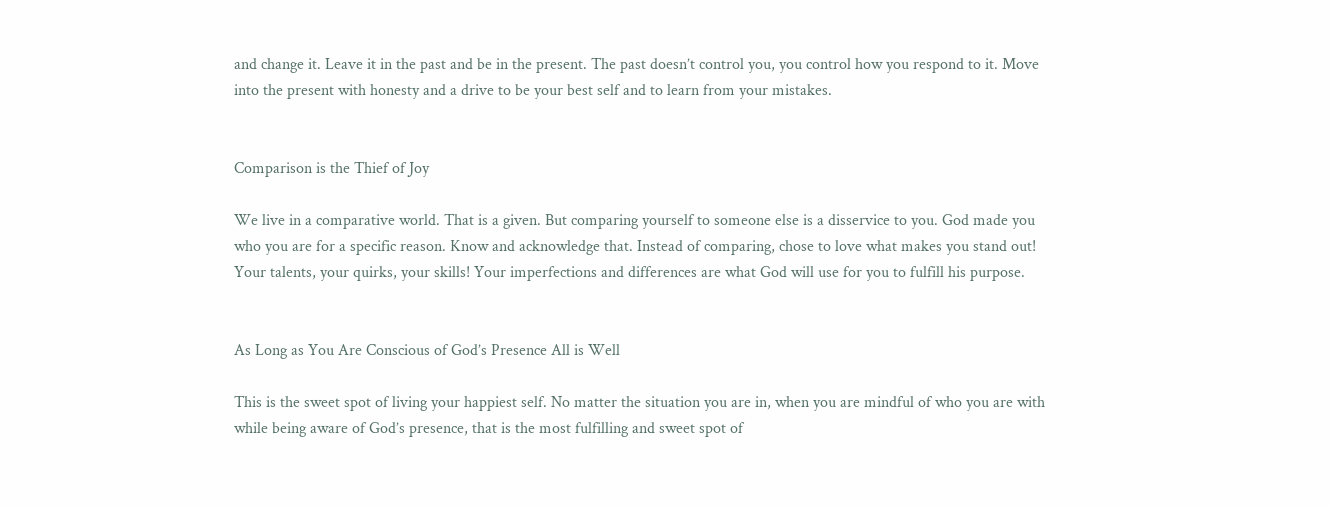and change it. Leave it in the past and be in the present. The past doesn’t control you, you control how you respond to it. Move into the present with honesty and a drive to be your best self and to learn from your mistakes.


Comparison is the Thief of Joy

We live in a comparative world. That is a given. But comparing yourself to someone else is a disservice to you. God made you who you are for a specific reason. Know and acknowledge that. Instead of comparing, chose to love what makes you stand out! Your talents, your quirks, your skills! Your imperfections and differences are what God will use for you to fulfill his purpose.


As Long as You Are Conscious of God’s Presence All is Well

This is the sweet spot of living your happiest self. No matter the situation you are in, when you are mindful of who you are with while being aware of God’s presence, that is the most fulfilling and sweet spot of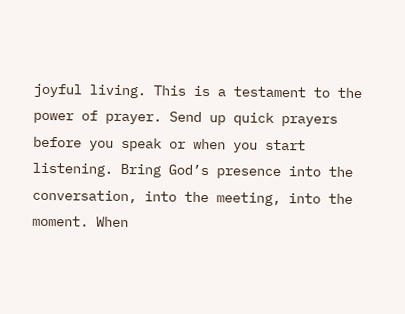joyful living. This is a testament to the power of prayer. Send up quick prayers before you speak or when you start listening. Bring God’s presence into the conversation, into the meeting, into the moment. When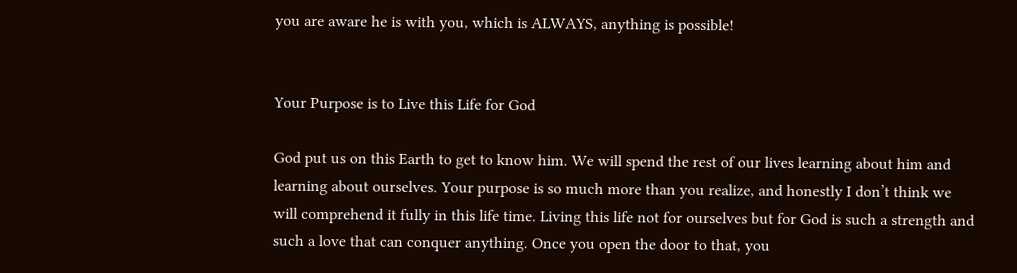you are aware he is with you, which is ALWAYS, anything is possible!


Your Purpose is to Live this Life for God

God put us on this Earth to get to know him. We will spend the rest of our lives learning about him and learning about ourselves. Your purpose is so much more than you realize, and honestly I don’t think we will comprehend it fully in this life time. Living this life not for ourselves but for God is such a strength and such a love that can conquer anything. Once you open the door to that, you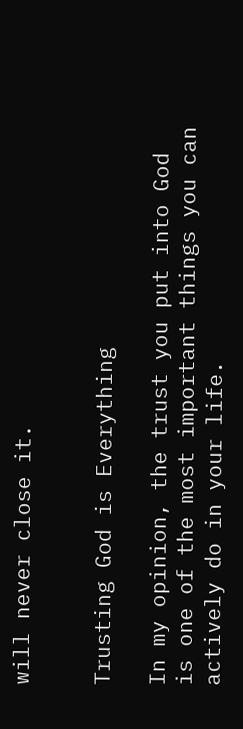will never close it.


Trusting God is Everything

In my opinion, the trust you put into God is one of the most important things you can actively do in your life.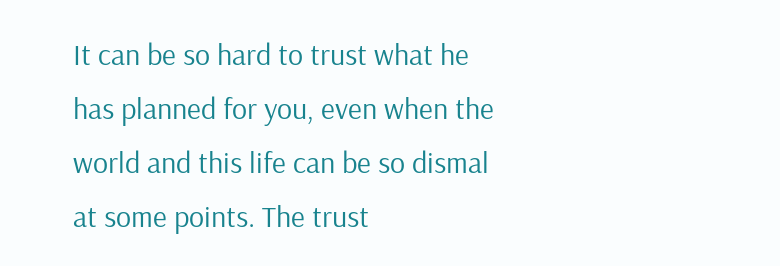It can be so hard to trust what he has planned for you, even when the world and this life can be so dismal at some points. The trust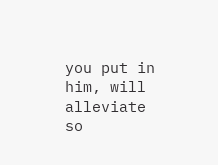you put in him, will alleviate so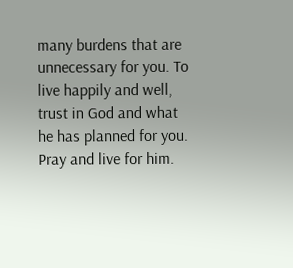many burdens that are unnecessary for you. To live happily and well, trust in God and what he has planned for you. Pray and live for him.